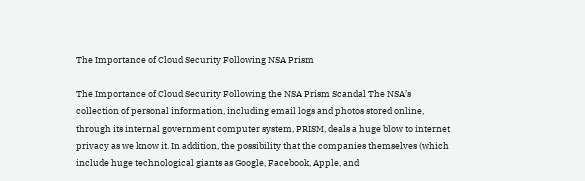The Importance of Cloud Security Following NSA Prism

The Importance of Cloud Security Following the NSA Prism Scandal The NSA’s collection of personal information, including email logs and photos stored online, through its internal government computer system, PRISM, deals a huge blow to internet privacy as we know it. In addition, the possibility that the companies themselves (which include huge technological giants as Google, Facebook, Apple, and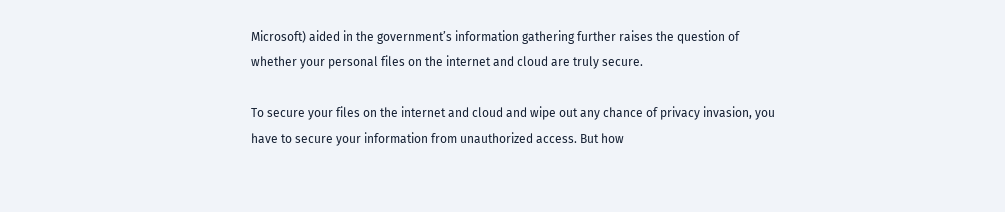Microsoft) aided in the government’s information gathering further raises the question of whether your personal files on the internet and cloud are truly secure.

To secure your files on the internet and cloud and wipe out any chance of privacy invasion, you have to secure your information from unauthorized access. But how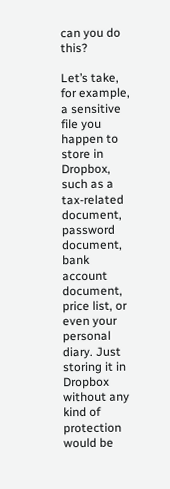can you do this?

Let’s take, for example, a sensitive file you happen to store in Dropbox, such as a tax-related document, password document, bank account document, price list, or even your personal diary. Just storing it in Dropbox without any kind of protection would be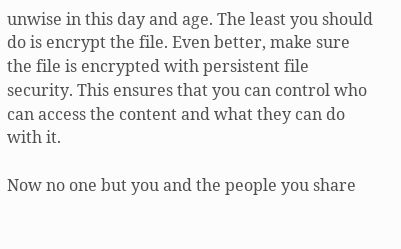unwise in this day and age. The least you should do is encrypt the file. Even better, make sure the file is encrypted with persistent file security. This ensures that you can control who can access the content and what they can do with it.

Now no one but you and the people you share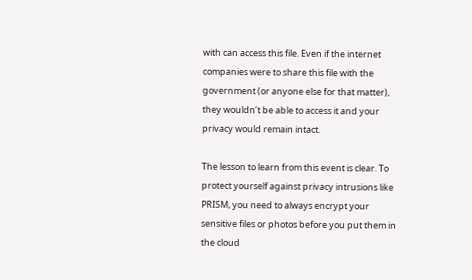with can access this file. Even if the internet companies were to share this file with the government (or anyone else for that matter), they wouldn’t be able to access it and your privacy would remain intact.

The lesson to learn from this event is clear. To protect yourself against privacy intrusions like PRISM, you need to always encrypt your sensitive files or photos before you put them in the cloud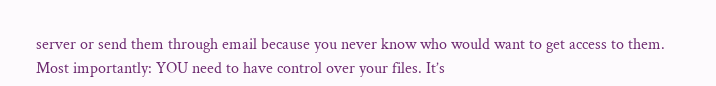server or send them through email because you never know who would want to get access to them. Most importantly: YOU need to have control over your files. It’s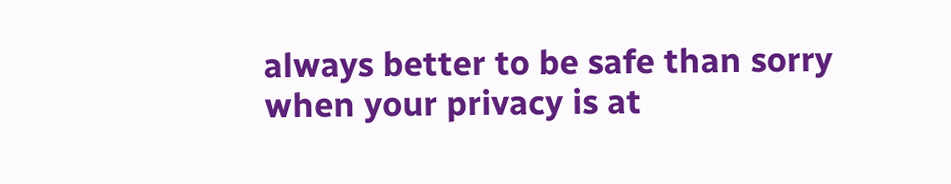always better to be safe than sorry when your privacy is at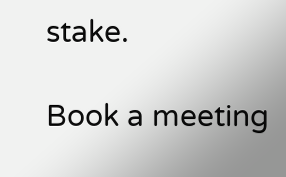stake.

Book a meeting